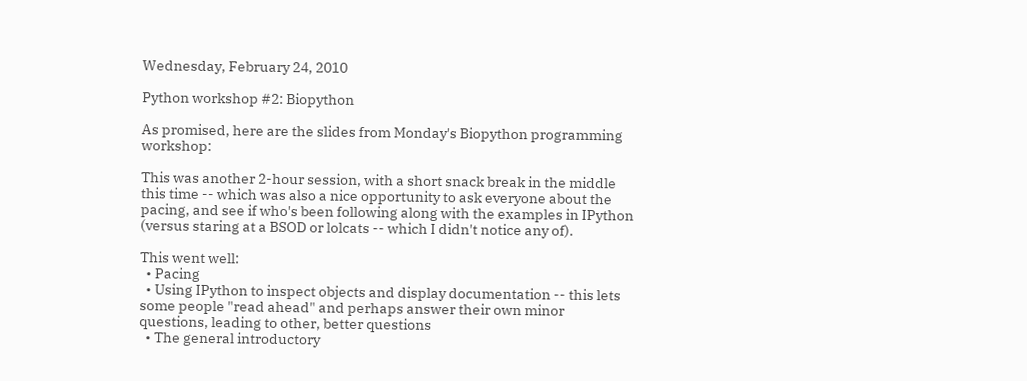Wednesday, February 24, 2010

Python workshop #2: Biopython

As promised, here are the slides from Monday's Biopython programming workshop:

This was another 2-hour session, with a short snack break in the middle this time -- which was also a nice opportunity to ask everyone about the pacing, and see if who's been following along with the examples in IPython (versus staring at a BSOD or lolcats -- which I didn't notice any of).

This went well:
  • Pacing
  • Using IPython to inspect objects and display documentation -- this lets some people "read ahead" and perhaps answer their own minor questions, leading to other, better questions
  • The general introductory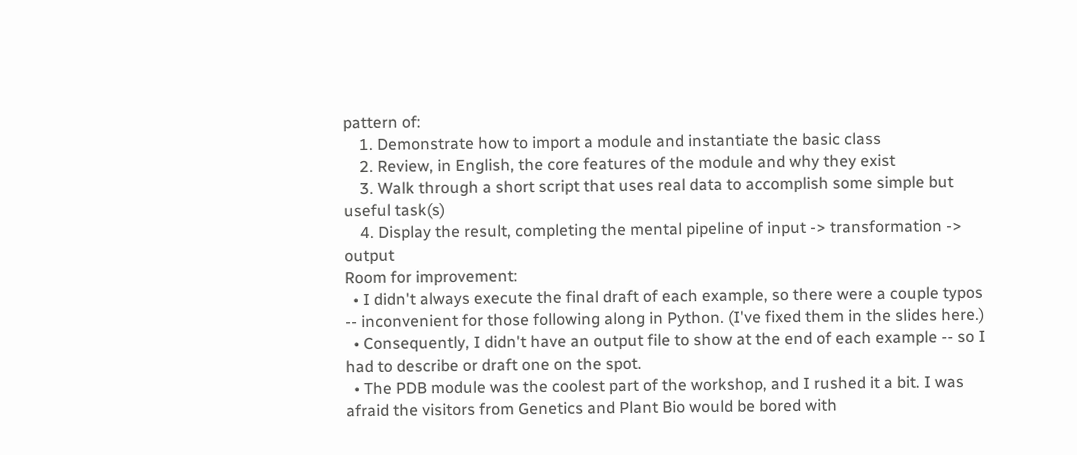pattern of:
    1. Demonstrate how to import a module and instantiate the basic class
    2. Review, in English, the core features of the module and why they exist
    3. Walk through a short script that uses real data to accomplish some simple but useful task(s)
    4. Display the result, completing the mental pipeline of input -> transformation -> output
Room for improvement:
  • I didn't always execute the final draft of each example, so there were a couple typos -- inconvenient for those following along in Python. (I've fixed them in the slides here.)
  • Consequently, I didn't have an output file to show at the end of each example -- so I had to describe or draft one on the spot.
  • The PDB module was the coolest part of the workshop, and I rushed it a bit. I was afraid the visitors from Genetics and Plant Bio would be bored with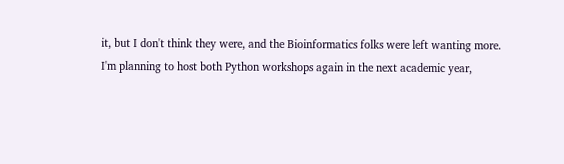it, but I don't think they were, and the Bioinformatics folks were left wanting more.
I'm planning to host both Python workshops again in the next academic year,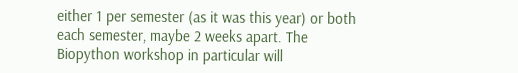either 1 per semester (as it was this year) or both each semester, maybe 2 weeks apart. The Biopython workshop in particular will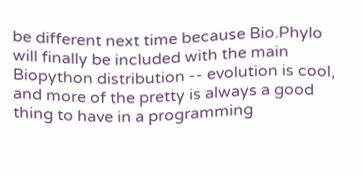be different next time because Bio.Phylo will finally be included with the main Biopython distribution -- evolution is cool, and more of the pretty is always a good thing to have in a programming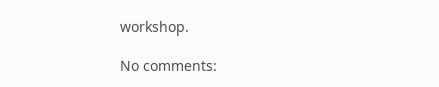workshop.

No comments: